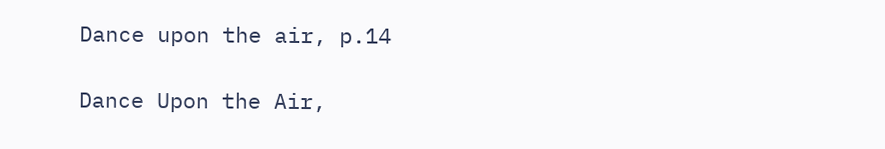Dance upon the air, p.14

Dance Upon the Air,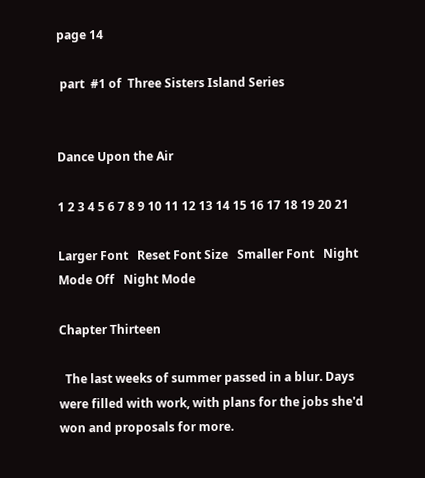page 14

 part  #1 of  Three Sisters Island Series


Dance Upon the Air

1 2 3 4 5 6 7 8 9 10 11 12 13 14 15 16 17 18 19 20 21

Larger Font   Reset Font Size   Smaller Font   Night Mode Off   Night Mode

Chapter Thirteen

  The last weeks of summer passed in a blur. Days were filled with work, with plans for the jobs she'd won and proposals for more.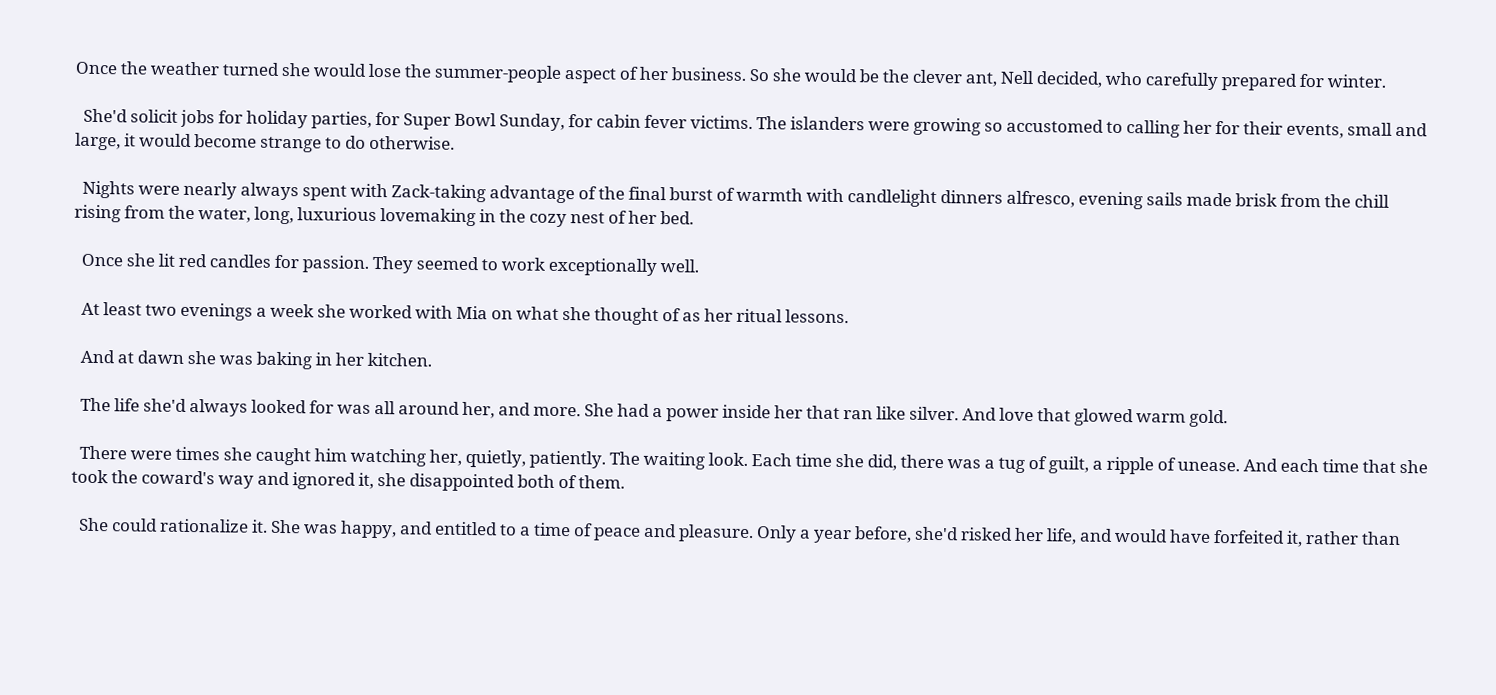Once the weather turned she would lose the summer-people aspect of her business. So she would be the clever ant, Nell decided, who carefully prepared for winter.

  She'd solicit jobs for holiday parties, for Super Bowl Sunday, for cabin fever victims. The islanders were growing so accustomed to calling her for their events, small and large, it would become strange to do otherwise.

  Nights were nearly always spent with Zack-taking advantage of the final burst of warmth with candlelight dinners alfresco, evening sails made brisk from the chill rising from the water, long, luxurious lovemaking in the cozy nest of her bed.

  Once she lit red candles for passion. They seemed to work exceptionally well.

  At least two evenings a week she worked with Mia on what she thought of as her ritual lessons.

  And at dawn she was baking in her kitchen.

  The life she'd always looked for was all around her, and more. She had a power inside her that ran like silver. And love that glowed warm gold.

  There were times she caught him watching her, quietly, patiently. The waiting look. Each time she did, there was a tug of guilt, a ripple of unease. And each time that she took the coward's way and ignored it, she disappointed both of them.

  She could rationalize it. She was happy, and entitled to a time of peace and pleasure. Only a year before, she'd risked her life, and would have forfeited it, rather than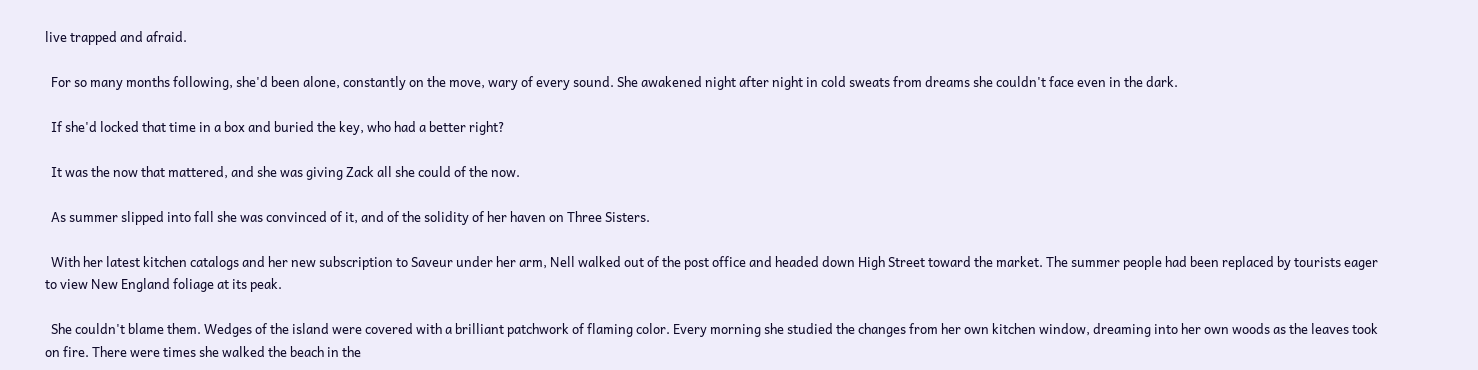live trapped and afraid.

  For so many months following, she'd been alone, constantly on the move, wary of every sound. She awakened night after night in cold sweats from dreams she couldn't face even in the dark.

  If she'd locked that time in a box and buried the key, who had a better right?

  It was the now that mattered, and she was giving Zack all she could of the now.

  As summer slipped into fall she was convinced of it, and of the solidity of her haven on Three Sisters.

  With her latest kitchen catalogs and her new subscription to Saveur under her arm, Nell walked out of the post office and headed down High Street toward the market. The summer people had been replaced by tourists eager to view New England foliage at its peak.

  She couldn't blame them. Wedges of the island were covered with a brilliant patchwork of flaming color. Every morning she studied the changes from her own kitchen window, dreaming into her own woods as the leaves took on fire. There were times she walked the beach in the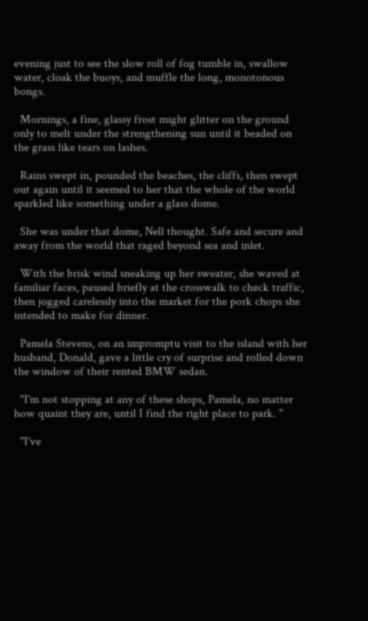evening just to see the slow roll of fog tumble in, swallow water, cloak the buoys, and muffle the long, monotonous bongs.

  Mornings, a fine, glassy frost might glitter on the ground only to melt under the strengthening sun until it beaded on the grass like tears on lashes.

  Rains swept in, pounded the beaches, the cliffs, then swept out again until it seemed to her that the whole of the world sparkled like something under a glass dome.

  She was under that dome, Nell thought. Safe and secure and away from the world that raged beyond sea and inlet.

  With the brisk wind sneaking up her sweater, she waved at familiar faces, paused briefly at the crosswalk to check traffic, then jogged carelessly into the market for the pork chops she intended to make for dinner.

  Pamela Stevens, on an impromptu visit to the island with her husband, Donald, gave a little cry of surprise and rolled down the window of their rented BMW sedan.

  "I'm not stopping at any of these shops, Pamela, no matter how quaint they are, until I find the right place to park. "

  "I've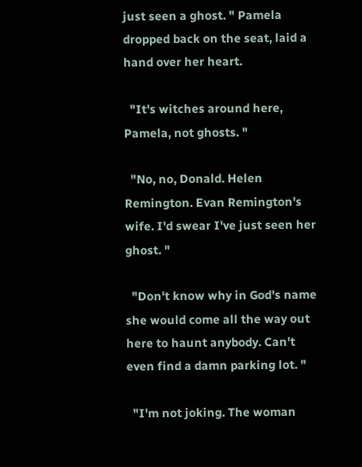just seen a ghost. " Pamela dropped back on the seat, laid a hand over her heart.

  "It's witches around here, Pamela, not ghosts. "

  "No, no, Donald. Helen Remington. Evan Remington's wife. I'd swear I've just seen her ghost. "

  "Don't know why in God's name she would come all the way out here to haunt anybody. Can't even find a damn parking lot. "

  "I'm not joking. The woman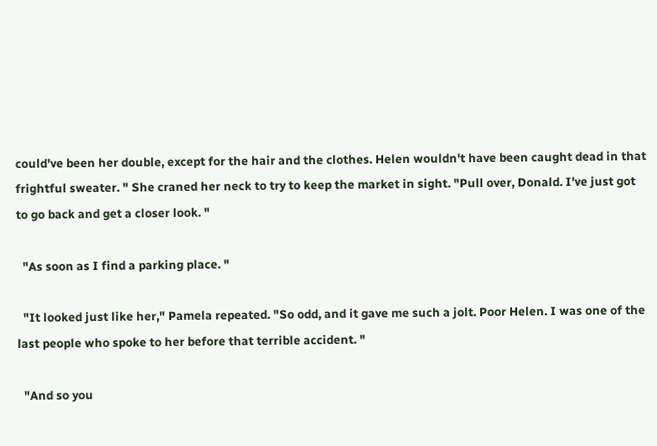could've been her double, except for the hair and the clothes. Helen wouldn't have been caught dead in that frightful sweater. " She craned her neck to try to keep the market in sight. "Pull over, Donald. I've just got to go back and get a closer look. "

  "As soon as I find a parking place. "

  "It looked just like her," Pamela repeated. "So odd, and it gave me such a jolt. Poor Helen. I was one of the last people who spoke to her before that terrible accident. "

  "And so you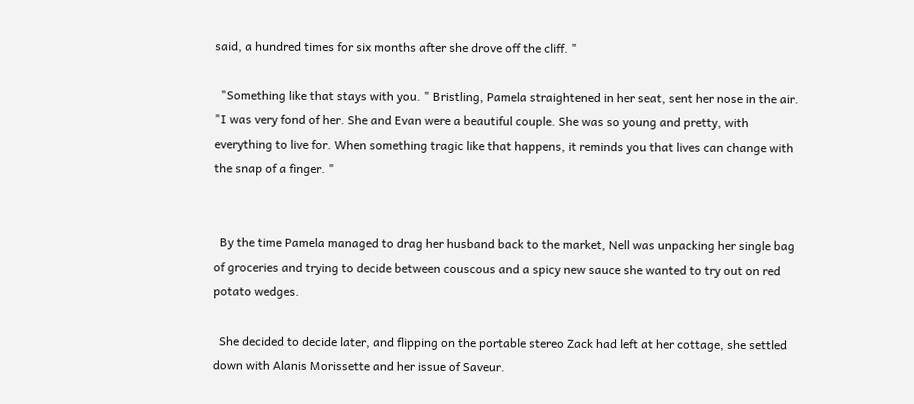said, a hundred times for six months after she drove off the cliff. "

  "Something like that stays with you. " Bristling, Pamela straightened in her seat, sent her nose in the air. "I was very fond of her. She and Evan were a beautiful couple. She was so young and pretty, with everything to live for. When something tragic like that happens, it reminds you that lives can change with the snap of a finger. "


  By the time Pamela managed to drag her husband back to the market, Nell was unpacking her single bag of groceries and trying to decide between couscous and a spicy new sauce she wanted to try out on red potato wedges.

  She decided to decide later, and flipping on the portable stereo Zack had left at her cottage, she settled down with Alanis Morissette and her issue of Saveur.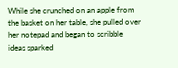While she crunched on an apple from the basket on her table, she pulled over her notepad and began to scribble ideas sparked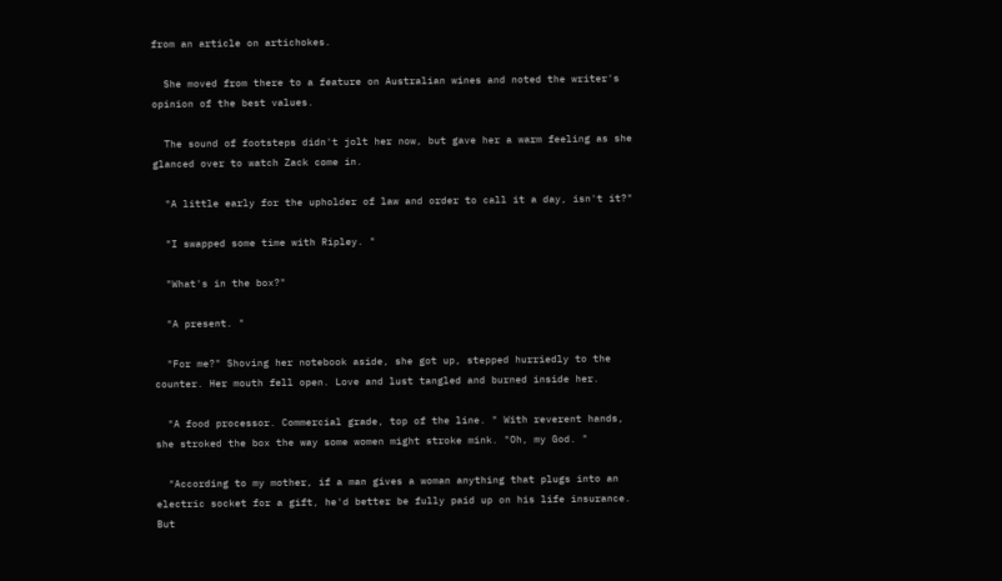from an article on artichokes.

  She moved from there to a feature on Australian wines and noted the writer's opinion of the best values.

  The sound of footsteps didn't jolt her now, but gave her a warm feeling as she glanced over to watch Zack come in.

  "A little early for the upholder of law and order to call it a day, isn't it?"

  "I swapped some time with Ripley. "

  "What's in the box?"

  "A present. "

  "For me?" Shoving her notebook aside, she got up, stepped hurriedly to the counter. Her mouth fell open. Love and lust tangled and burned inside her.

  "A food processor. Commercial grade, top of the line. " With reverent hands, she stroked the box the way some women might stroke mink. "Oh, my God. "

  "According to my mother, if a man gives a woman anything that plugs into an electric socket for a gift, he'd better be fully paid up on his life insurance. But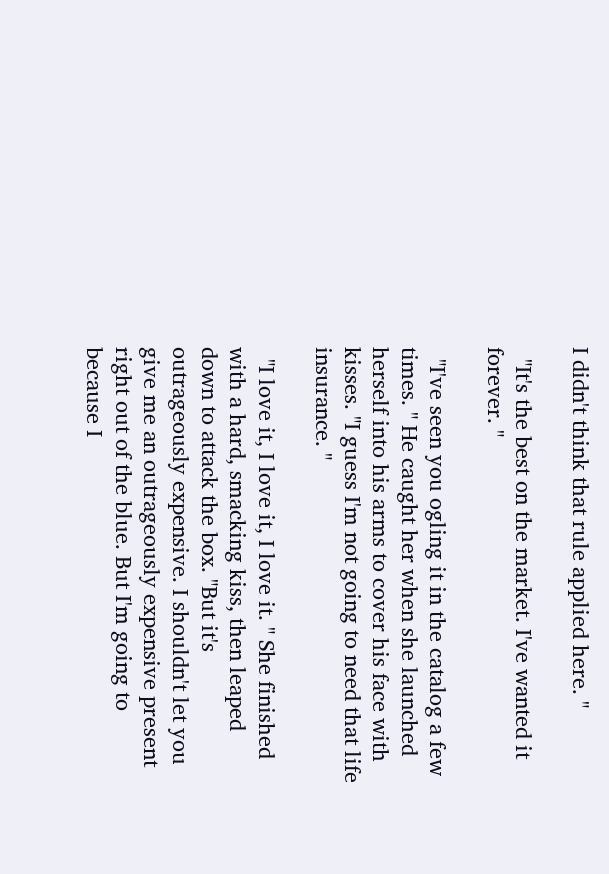I didn't think that rule applied here. "

  "It's the best on the market. I've wanted it forever. "

  "I've seen you ogling it in the catalog a few times. " He caught her when she launched herself into his arms to cover his face with kisses. "I guess I'm not going to need that life insurance. "

  "I love it, I love it, I love it. " She finished with a hard, smacking kiss, then leaped down to attack the box. "But it's outrageously expensive. I shouldn't let you give me an outrageously expensive present right out of the blue. But I'm going to because I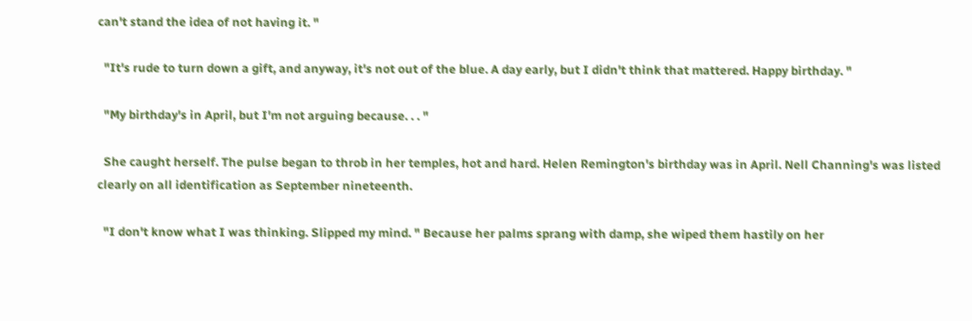can't stand the idea of not having it. "

  "It's rude to turn down a gift, and anyway, it's not out of the blue. A day early, but I didn't think that mattered. Happy birthday. "

  "My birthday's in April, but I'm not arguing because. . . "

  She caught herself. The pulse began to throb in her temples, hot and hard. Helen Remington's birthday was in April. Nell Channing's was listed clearly on all identification as September nineteenth.

  "I don't know what I was thinking. Slipped my mind. " Because her palms sprang with damp, she wiped them hastily on her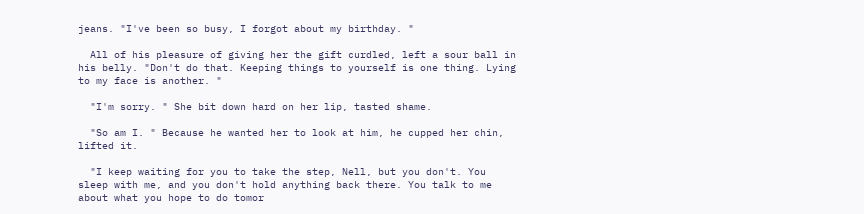jeans. "I've been so busy, I forgot about my birthday. "

  All of his pleasure of giving her the gift curdled, left a sour ball in his belly. "Don't do that. Keeping things to yourself is one thing. Lying to my face is another. "

  "I'm sorry. " She bit down hard on her lip, tasted shame.

  "So am I. " Because he wanted her to look at him, he cupped her chin, lifted it.

  "I keep waiting for you to take the step, Nell, but you don't. You sleep with me, and you don't hold anything back there. You talk to me about what you hope to do tomor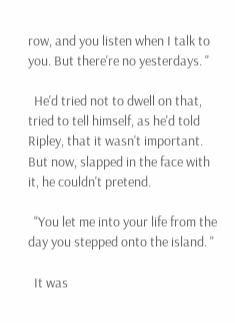row, and you listen when I talk to you. But there're no yesterdays. "

  He'd tried not to dwell on that, tried to tell himself, as he'd told Ripley, that it wasn't important. But now, slapped in the face with it, he couldn't pretend.

  "You let me into your life from the day you stepped onto the island. "

  It was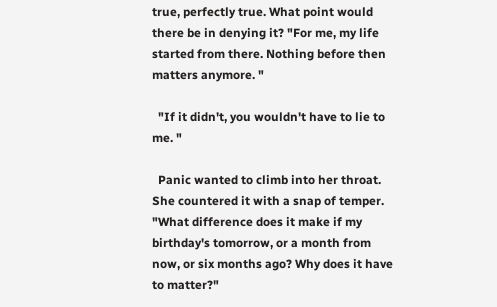true, perfectly true. What point would there be in denying it? "For me, my life started from there. Nothing before then matters anymore. "

  "If it didn't, you wouldn't have to lie to me. "

  Panic wanted to climb into her throat. She countered it with a snap of temper. "What difference does it make if my birthday's tomorrow, or a month from now, or six months ago? Why does it have to matter?"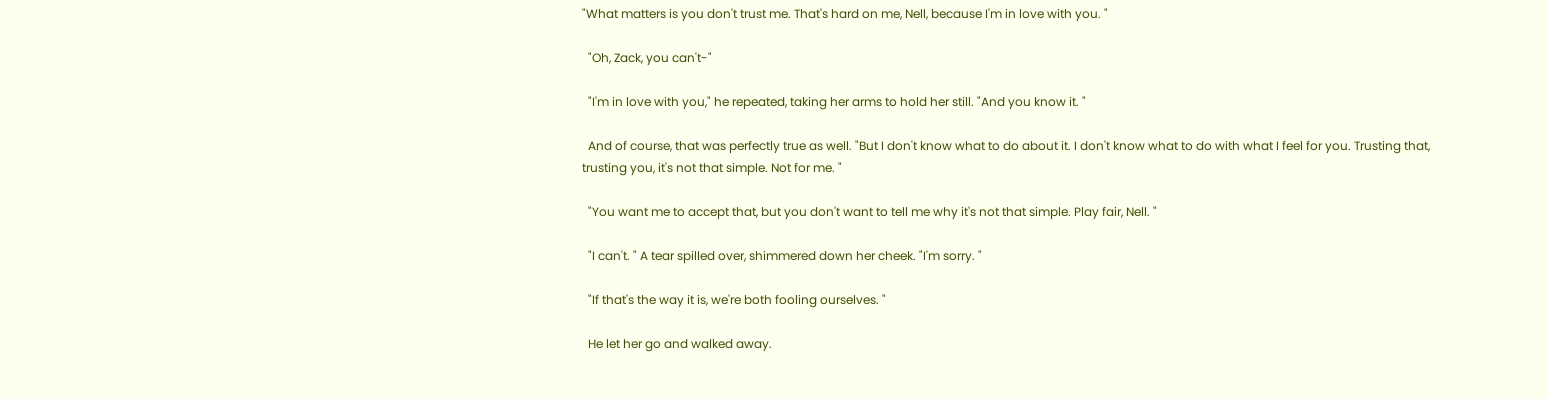"What matters is you don't trust me. That's hard on me, Nell, because I'm in love with you. "

  "Oh, Zack, you can't-"

  "I'm in love with you," he repeated, taking her arms to hold her still. "And you know it. "

  And of course, that was perfectly true as well. "But I don't know what to do about it. I don't know what to do with what I feel for you. Trusting that, trusting you, it's not that simple. Not for me. "

  "You want me to accept that, but you don't want to tell me why it's not that simple. Play fair, Nell. "

  "I can't. " A tear spilled over, shimmered down her cheek. "I'm sorry. "

  "If that's the way it is, we're both fooling ourselves. "

  He let her go and walked away.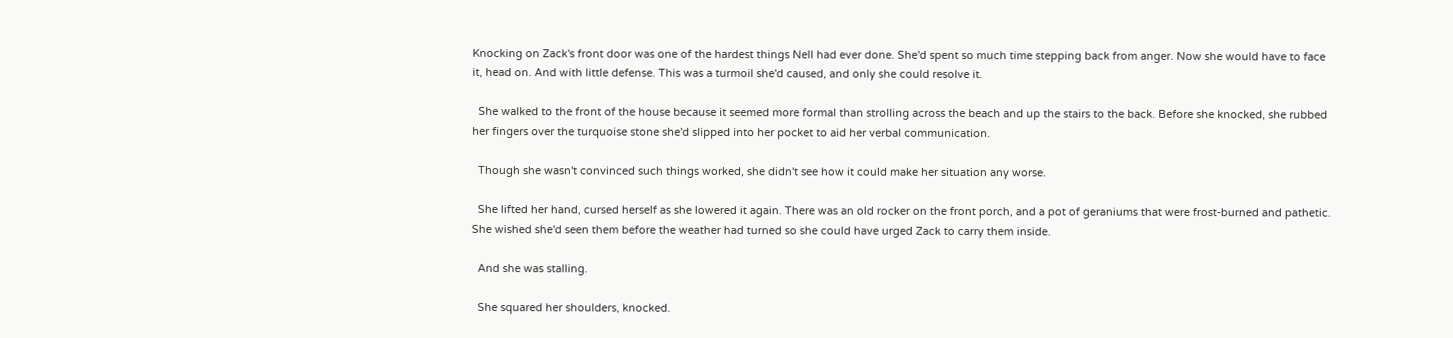Knocking on Zack's front door was one of the hardest things Nell had ever done. She'd spent so much time stepping back from anger. Now she would have to face it, head on. And with little defense. This was a turmoil she'd caused, and only she could resolve it.

  She walked to the front of the house because it seemed more formal than strolling across the beach and up the stairs to the back. Before she knocked, she rubbed her fingers over the turquoise stone she'd slipped into her pocket to aid her verbal communication.

  Though she wasn't convinced such things worked, she didn't see how it could make her situation any worse.

  She lifted her hand, cursed herself as she lowered it again. There was an old rocker on the front porch, and a pot of geraniums that were frost-burned and pathetic. She wished she'd seen them before the weather had turned so she could have urged Zack to carry them inside.

  And she was stalling.

  She squared her shoulders, knocked.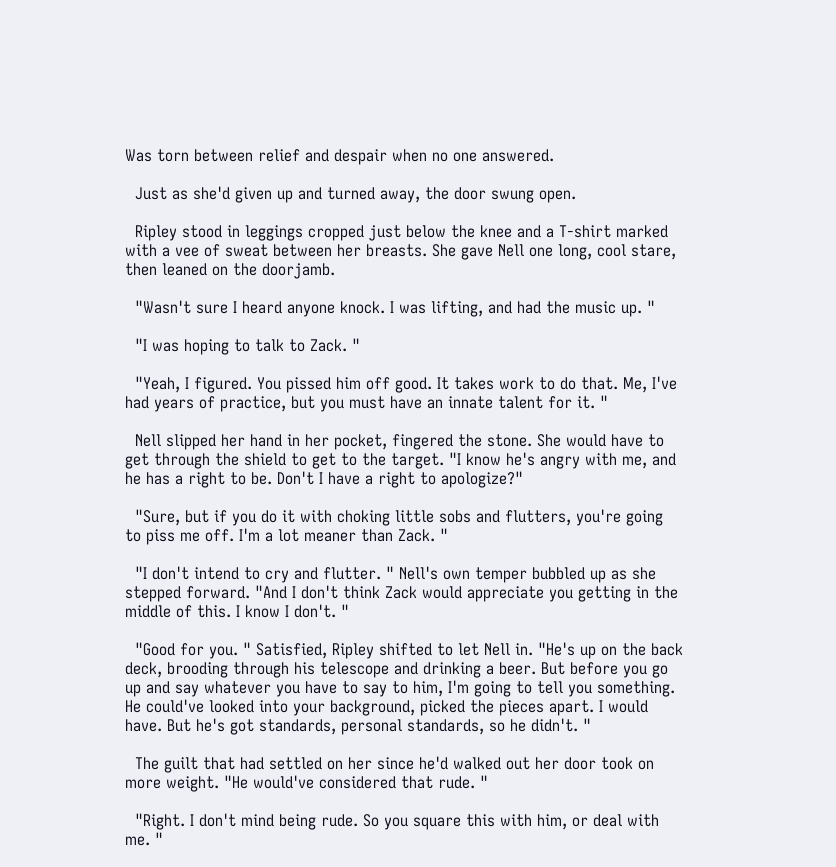Was torn between relief and despair when no one answered.

  Just as she'd given up and turned away, the door swung open.

  Ripley stood in leggings cropped just below the knee and a T-shirt marked with a vee of sweat between her breasts. She gave Nell one long, cool stare, then leaned on the doorjamb.

  "Wasn't sure I heard anyone knock. I was lifting, and had the music up. "

  "I was hoping to talk to Zack. "

  "Yeah, I figured. You pissed him off good. It takes work to do that. Me, I've had years of practice, but you must have an innate talent for it. "

  Nell slipped her hand in her pocket, fingered the stone. She would have to get through the shield to get to the target. "I know he's angry with me, and he has a right to be. Don't I have a right to apologize?"

  "Sure, but if you do it with choking little sobs and flutters, you're going to piss me off. I'm a lot meaner than Zack. "

  "I don't intend to cry and flutter. " Nell's own temper bubbled up as she stepped forward. "And I don't think Zack would appreciate you getting in the middle of this. I know I don't. "

  "Good for you. " Satisfied, Ripley shifted to let Nell in. "He's up on the back deck, brooding through his telescope and drinking a beer. But before you go up and say whatever you have to say to him, I'm going to tell you something. He could've looked into your background, picked the pieces apart. I would have. But he's got standards, personal standards, so he didn't. "

  The guilt that had settled on her since he'd walked out her door took on more weight. "He would've considered that rude. "

  "Right. I don't mind being rude. So you square this with him, or deal with me. "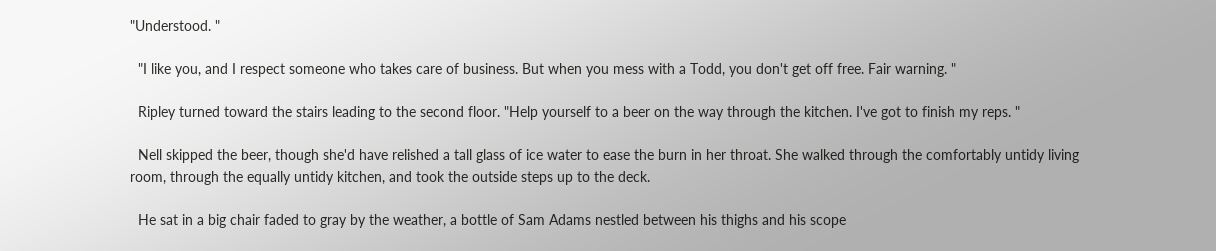"Understood. "

  "I like you, and I respect someone who takes care of business. But when you mess with a Todd, you don't get off free. Fair warning. "

  Ripley turned toward the stairs leading to the second floor. "Help yourself to a beer on the way through the kitchen. I've got to finish my reps. "

  Nell skipped the beer, though she'd have relished a tall glass of ice water to ease the burn in her throat. She walked through the comfortably untidy living room, through the equally untidy kitchen, and took the outside steps up to the deck.

  He sat in a big chair faded to gray by the weather, a bottle of Sam Adams nestled between his thighs and his scope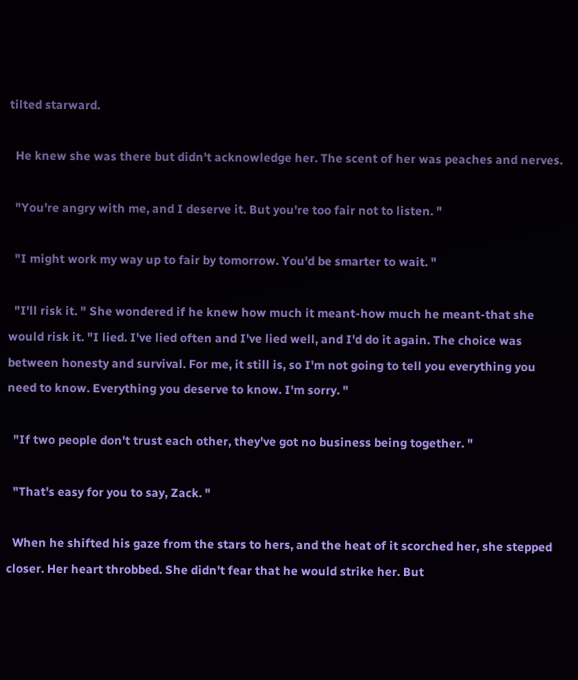tilted starward.

  He knew she was there but didn't acknowledge her. The scent of her was peaches and nerves.

  "You're angry with me, and I deserve it. But you're too fair not to listen. "

  "I might work my way up to fair by tomorrow. You'd be smarter to wait. "

  "I'll risk it. " She wondered if he knew how much it meant-how much he meant-that she would risk it. "I lied. I've lied often and I've lied well, and I'd do it again. The choice was between honesty and survival. For me, it still is, so I'm not going to tell you everything you need to know. Everything you deserve to know. I'm sorry. "

  "If two people don't trust each other, they've got no business being together. "

  "That's easy for you to say, Zack. "

  When he shifted his gaze from the stars to hers, and the heat of it scorched her, she stepped closer. Her heart throbbed. She didn't fear that he would strike her. But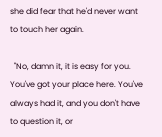she did fear that he'd never want to touch her again.

  "No, damn it, it is easy for you. You've got your place here. You've always had it, and you don't have to question it, or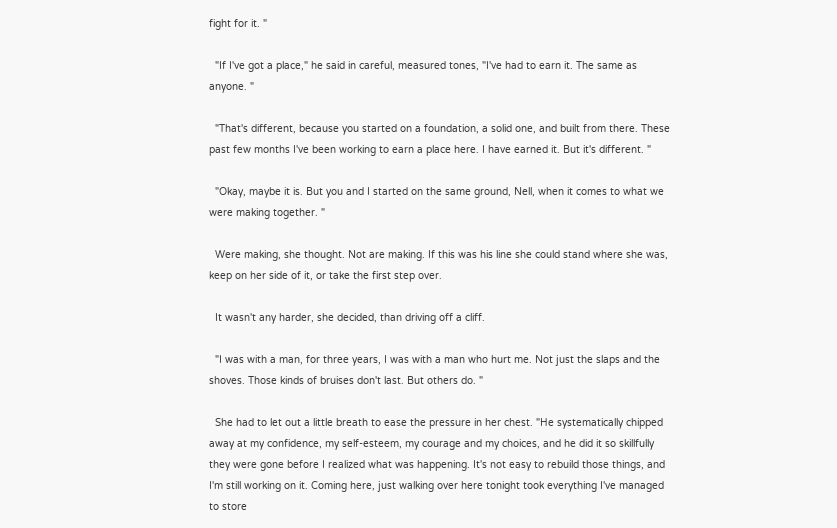fight for it. "

  "If I've got a place," he said in careful, measured tones, "I've had to earn it. The same as anyone. "

  "That's different, because you started on a foundation, a solid one, and built from there. These past few months I've been working to earn a place here. I have earned it. But it's different. "

  "Okay, maybe it is. But you and I started on the same ground, Nell, when it comes to what we were making together. "

  Were making, she thought. Not are making. If this was his line she could stand where she was, keep on her side of it, or take the first step over.

  It wasn't any harder, she decided, than driving off a cliff.

  "I was with a man, for three years, I was with a man who hurt me. Not just the slaps and the shoves. Those kinds of bruises don't last. But others do. "

  She had to let out a little breath to ease the pressure in her chest. "He systematically chipped away at my confidence, my self-esteem, my courage and my choices, and he did it so skillfully they were gone before I realized what was happening. It's not easy to rebuild those things, and I'm still working on it. Coming here, just walking over here tonight took everything I've managed to store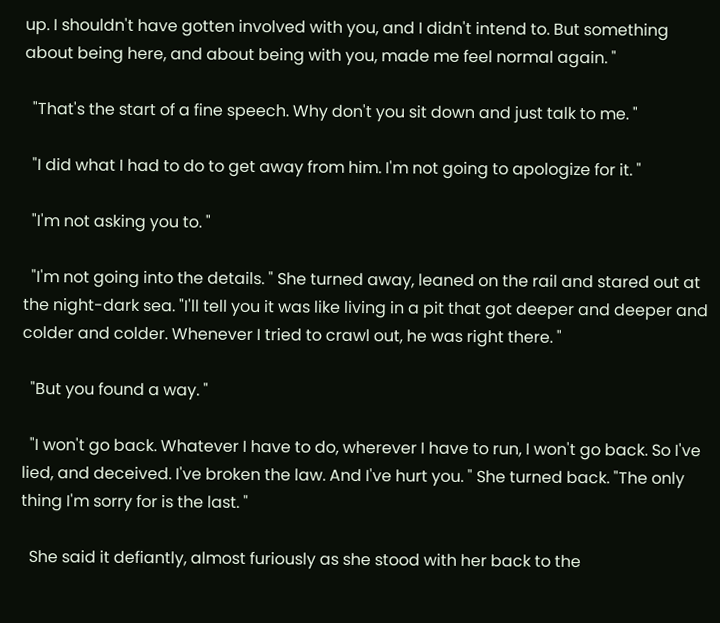up. I shouldn't have gotten involved with you, and I didn't intend to. But something about being here, and about being with you, made me feel normal again. "

  "That's the start of a fine speech. Why don't you sit down and just talk to me. "

  "I did what I had to do to get away from him. I'm not going to apologize for it. "

  "I'm not asking you to. "

  "I'm not going into the details. " She turned away, leaned on the rail and stared out at the night-dark sea. "I'll tell you it was like living in a pit that got deeper and deeper and colder and colder. Whenever I tried to crawl out, he was right there. "

  "But you found a way. "

  "I won't go back. Whatever I have to do, wherever I have to run, I won't go back. So I've lied, and deceived. I've broken the law. And I've hurt you. " She turned back. "The only thing I'm sorry for is the last. "

  She said it defiantly, almost furiously as she stood with her back to the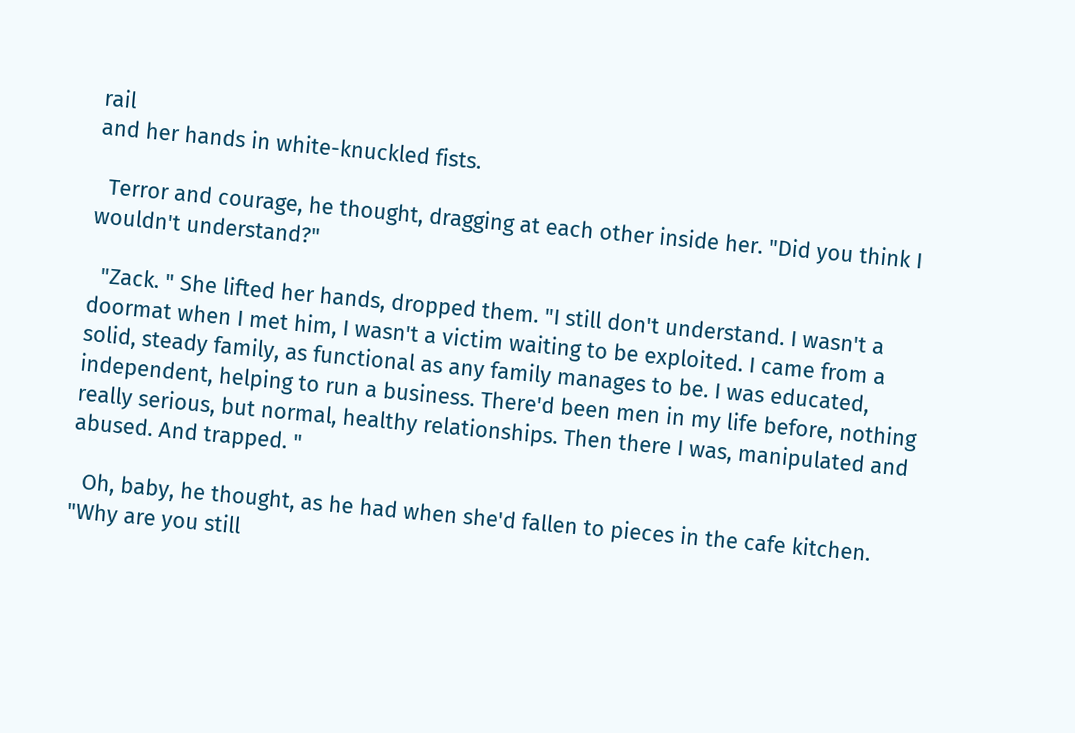rail
and her hands in white-knuckled fists.

  Terror and courage, he thought, dragging at each other inside her. "Did you think I wouldn't understand?"

  "Zack. " She lifted her hands, dropped them. "I still don't understand. I wasn't a doormat when I met him, I wasn't a victim waiting to be exploited. I came from a solid, steady family, as functional as any family manages to be. I was educated, independent, helping to run a business. There'd been men in my life before, nothing really serious, but normal, healthy relationships. Then there I was, manipulated and abused. And trapped. "

  Oh, baby, he thought, as he had when she'd fallen to pieces in the cafe kitchen. "Why are you still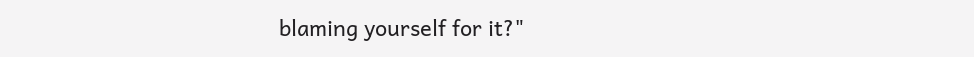blaming yourself for it?"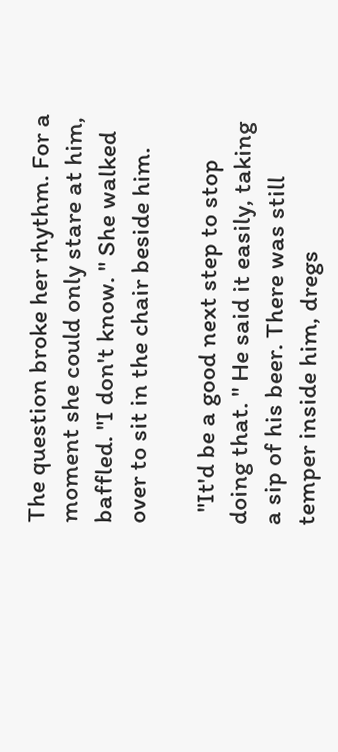The question broke her rhythm. For a moment she could only stare at him, baffled. "I don't know. " She walked over to sit in the chair beside him.

  "It'd be a good next step to stop doing that. " He said it easily, taking a sip of his beer. There was still temper inside him, dregs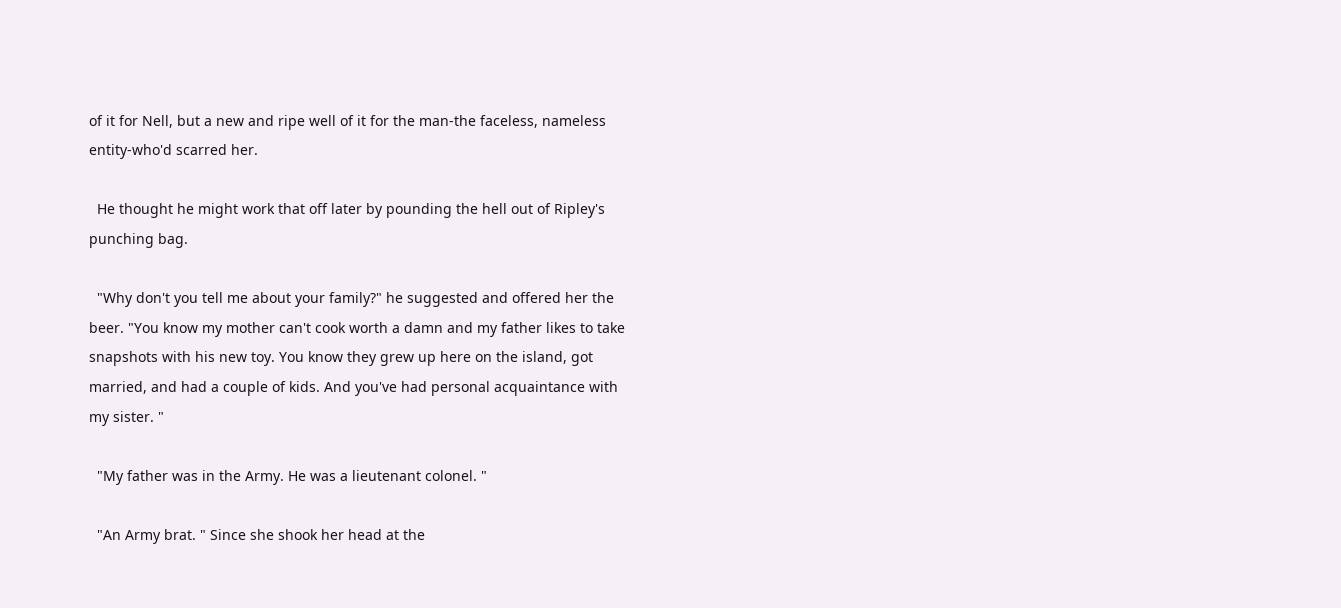of it for Nell, but a new and ripe well of it for the man-the faceless, nameless entity-who'd scarred her.

  He thought he might work that off later by pounding the hell out of Ripley's punching bag.

  "Why don't you tell me about your family?" he suggested and offered her the beer. "You know my mother can't cook worth a damn and my father likes to take snapshots with his new toy. You know they grew up here on the island, got married, and had a couple of kids. And you've had personal acquaintance with my sister. "

  "My father was in the Army. He was a lieutenant colonel. "

  "An Army brat. " Since she shook her head at the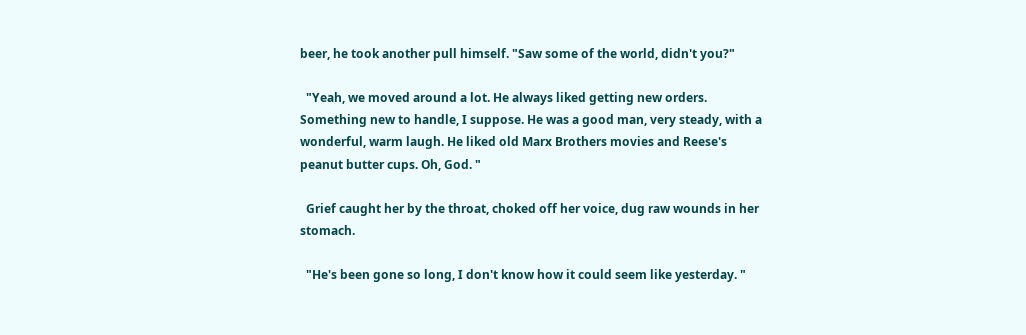beer, he took another pull himself. "Saw some of the world, didn't you?"

  "Yeah, we moved around a lot. He always liked getting new orders. Something new to handle, I suppose. He was a good man, very steady, with a wonderful, warm laugh. He liked old Marx Brothers movies and Reese's peanut butter cups. Oh, God. "

  Grief caught her by the throat, choked off her voice, dug raw wounds in her stomach.

  "He's been gone so long, I don't know how it could seem like yesterday. "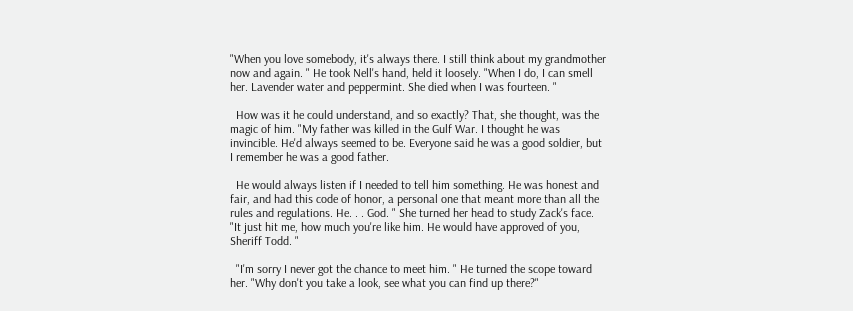"When you love somebody, it's always there. I still think about my grandmother now and again. " He took Nell's hand, held it loosely. "When I do, I can smell her. Lavender water and peppermint. She died when I was fourteen. "

  How was it he could understand, and so exactly? That, she thought, was the magic of him. "My father was killed in the Gulf War. I thought he was invincible. He'd always seemed to be. Everyone said he was a good soldier, but I remember he was a good father.

  He would always listen if I needed to tell him something. He was honest and fair, and had this code of honor, a personal one that meant more than all the rules and regulations. He. . . God. " She turned her head to study Zack's face. "It just hit me, how much you're like him. He would have approved of you, Sheriff Todd. "

  "I'm sorry I never got the chance to meet him. " He turned the scope toward her. "Why don't you take a look, see what you can find up there?"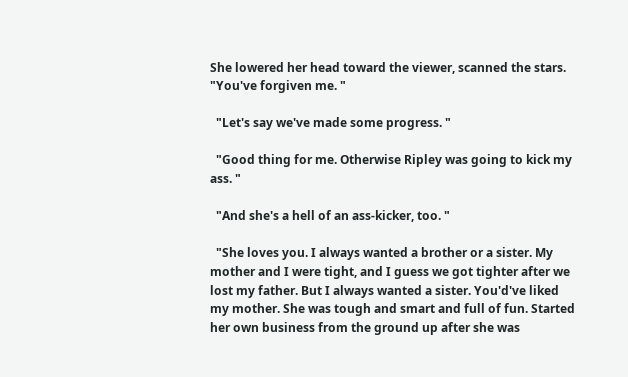She lowered her head toward the viewer, scanned the stars. "You've forgiven me. "

  "Let's say we've made some progress. "

  "Good thing for me. Otherwise Ripley was going to kick my ass. "

  "And she's a hell of an ass-kicker, too. "

  "She loves you. I always wanted a brother or a sister. My mother and I were tight, and I guess we got tighter after we lost my father. But I always wanted a sister. You'd've liked my mother. She was tough and smart and full of fun. Started her own business from the ground up after she was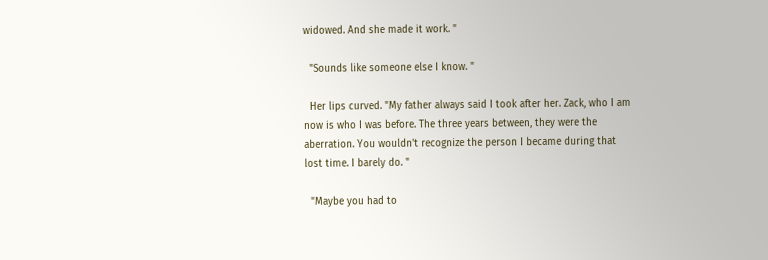widowed. And she made it work. "

  "Sounds like someone else I know. "

  Her lips curved. "My father always said I took after her. Zack, who I am now is who I was before. The three years between, they were the aberration. You wouldn't recognize the person I became during that lost time. I barely do. "

  "Maybe you had to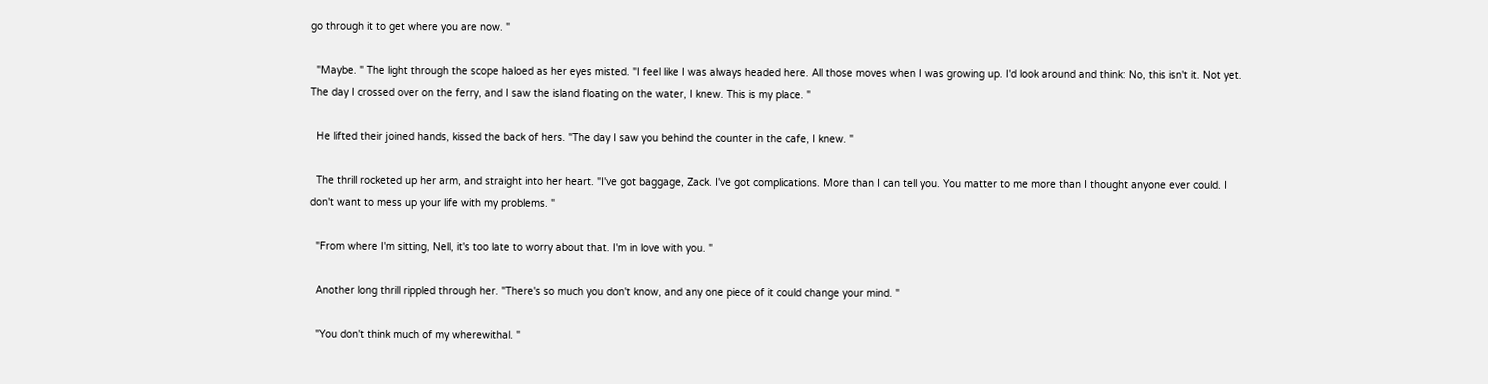go through it to get where you are now. "

  "Maybe. " The light through the scope haloed as her eyes misted. "I feel like I was always headed here. All those moves when I was growing up. I'd look around and think: No, this isn't it. Not yet. The day I crossed over on the ferry, and I saw the island floating on the water, I knew. This is my place. "

  He lifted their joined hands, kissed the back of hers. "The day I saw you behind the counter in the cafe, I knew. "

  The thrill rocketed up her arm, and straight into her heart. "I've got baggage, Zack. I've got complications. More than I can tell you. You matter to me more than I thought anyone ever could. I don't want to mess up your life with my problems. "

  "From where I'm sitting, Nell, it's too late to worry about that. I'm in love with you. "

  Another long thrill rippled through her. "There's so much you don't know, and any one piece of it could change your mind. "

  "You don't think much of my wherewithal. "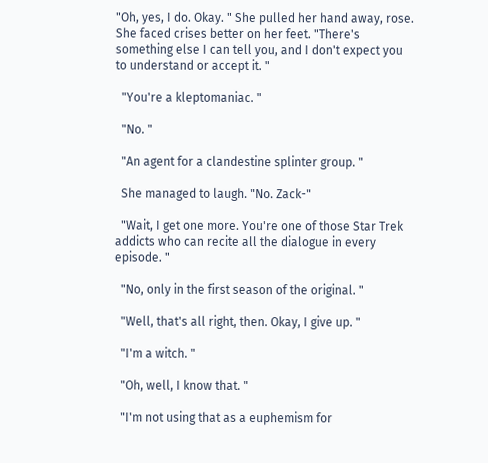"Oh, yes, I do. Okay. " She pulled her hand away, rose. She faced crises better on her feet. "There's something else I can tell you, and I don't expect you to understand or accept it. "

  "You're a kleptomaniac. "

  "No. "

  "An agent for a clandestine splinter group. "

  She managed to laugh. "No. Zack-"

  "Wait, I get one more. You're one of those Star Trek addicts who can recite all the dialogue in every episode. "

  "No, only in the first season of the original. "

  "Well, that's all right, then. Okay, I give up. "

  "I'm a witch. "

  "Oh, well, I know that. "

  "I'm not using that as a euphemism for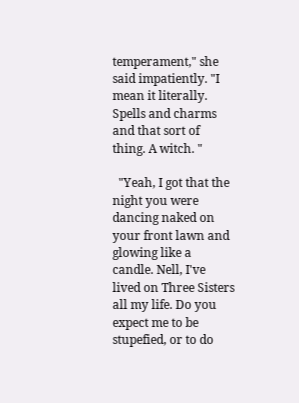temperament," she said impatiently. "I mean it literally. Spells and charms and that sort of thing. A witch. "

  "Yeah, I got that the night you were dancing naked on your front lawn and glowing like a candle. Nell, I've lived on Three Sisters all my life. Do you expect me to be stupefied, or to do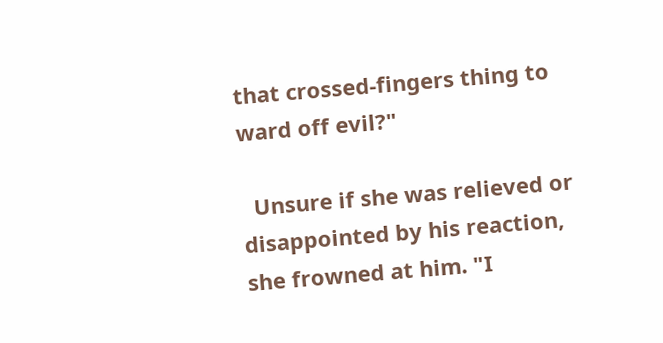that crossed-fingers thing to ward off evil?"

  Unsure if she was relieved or disappointed by his reaction, she frowned at him. "I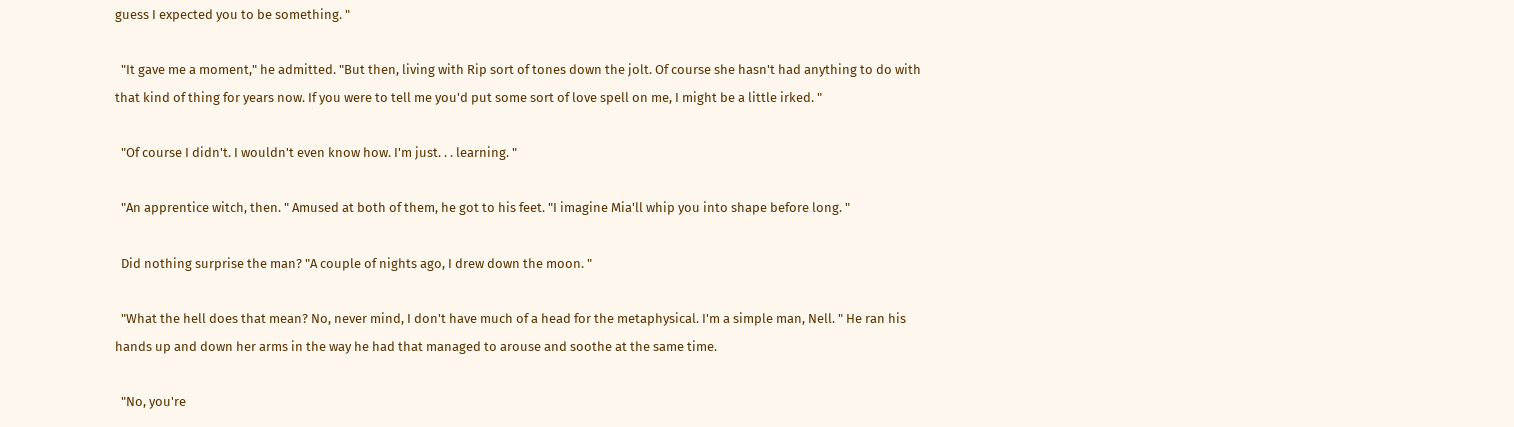guess I expected you to be something. "

  "It gave me a moment," he admitted. "But then, living with Rip sort of tones down the jolt. Of course she hasn't had anything to do with that kind of thing for years now. If you were to tell me you'd put some sort of love spell on me, I might be a little irked. "

  "Of course I didn't. I wouldn't even know how. I'm just. . . learning. "

  "An apprentice witch, then. " Amused at both of them, he got to his feet. "I imagine Mia'll whip you into shape before long. "

  Did nothing surprise the man? "A couple of nights ago, I drew down the moon. "

  "What the hell does that mean? No, never mind, I don't have much of a head for the metaphysical. I'm a simple man, Nell. " He ran his hands up and down her arms in the way he had that managed to arouse and soothe at the same time.

  "No, you're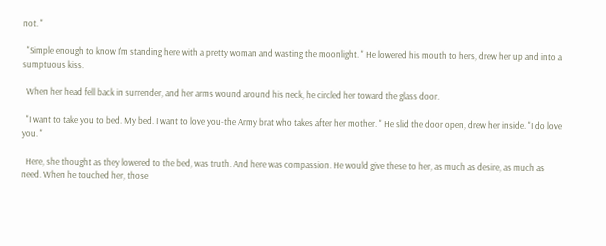not. "

  "Simple enough to know I'm standing here with a pretty woman and wasting the moonlight. " He lowered his mouth to hers, drew her up and into a sumptuous kiss.

  When her head fell back in surrender, and her arms wound around his neck, he circled her toward the glass door.

  "I want to take you to bed. My bed. I want to love you-the Army brat who takes after her mother. " He slid the door open, drew her inside. "I do love you. "

  Here, she thought as they lowered to the bed, was truth. And here was compassion. He would give these to her, as much as desire, as much as need. When he touched her, those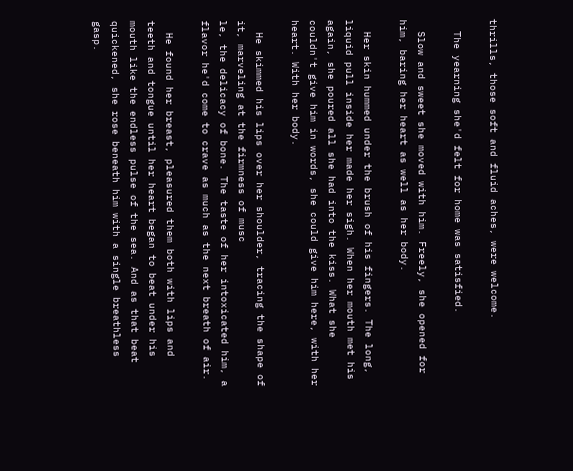thrills, those soft and fluid aches, were welcome.

  The yearning she'd felt for home was satisfied.

  Slow and sweet she moved with him. Freely, she opened for him, baring her heart as well as her body.

  Her skin hummed under the brush of his fingers. The long, liquid pull inside her made her sigh. When her mouth met his again, she poured all she had into the kiss. What she couldn't give him in words, she could give him here, with her heart. With her body.

  He skimmed his lips over her shoulder, tracing the shape of it, marveling at the firmness of musc
le, the delicacy of bone. The taste of her intoxicated him, a flavor he'd come to crave as much as the next breath of air.

  He found her breast, pleasured them both with lips and teeth and tongue until her heart began to beat under his mouth like the endless pulse of the sea. And as that beat quickened, she rose beneath him with a single breathless gasp.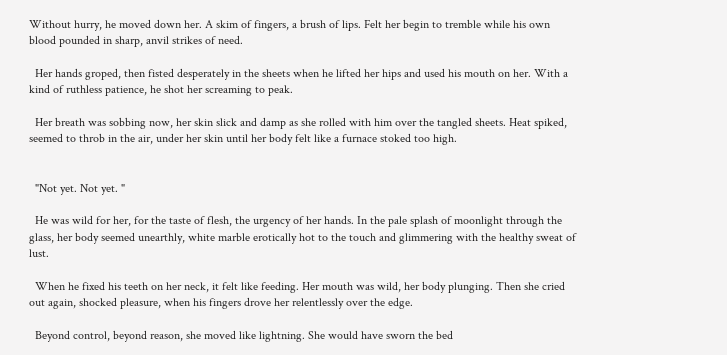Without hurry, he moved down her. A skim of fingers, a brush of lips. Felt her begin to tremble while his own blood pounded in sharp, anvil strikes of need.

  Her hands groped, then fisted desperately in the sheets when he lifted her hips and used his mouth on her. With a kind of ruthless patience, he shot her screaming to peak.

  Her breath was sobbing now, her skin slick and damp as she rolled with him over the tangled sheets. Heat spiked, seemed to throb in the air, under her skin until her body felt like a furnace stoked too high.


  "Not yet. Not yet. "

  He was wild for her, for the taste of flesh, the urgency of her hands. In the pale splash of moonlight through the glass, her body seemed unearthly, white marble erotically hot to the touch and glimmering with the healthy sweat of lust.

  When he fixed his teeth on her neck, it felt like feeding. Her mouth was wild, her body plunging. Then she cried out again, shocked pleasure, when his fingers drove her relentlessly over the edge.

  Beyond control, beyond reason, she moved like lightning. She would have sworn the bed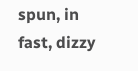spun, in fast, dizzy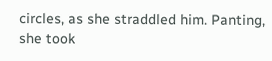circles, as she straddled him. Panting, she took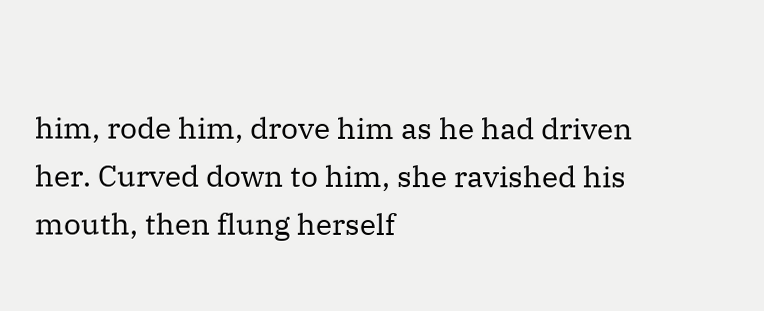him, rode him, drove him as he had driven her. Curved down to him, she ravished his mouth, then flung herself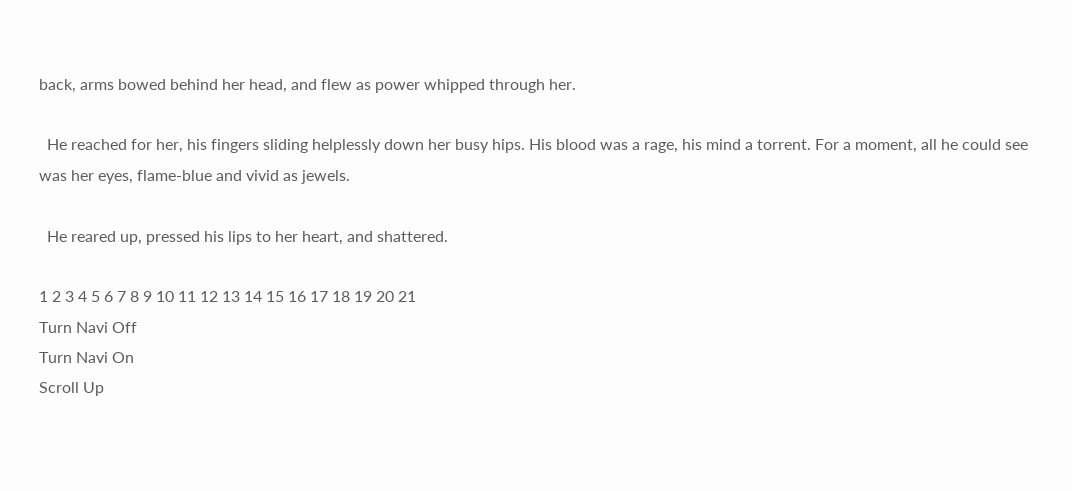back, arms bowed behind her head, and flew as power whipped through her.

  He reached for her, his fingers sliding helplessly down her busy hips. His blood was a rage, his mind a torrent. For a moment, all he could see was her eyes, flame-blue and vivid as jewels.

  He reared up, pressed his lips to her heart, and shattered.

1 2 3 4 5 6 7 8 9 10 11 12 13 14 15 16 17 18 19 20 21
Turn Navi Off
Turn Navi On
Scroll Up